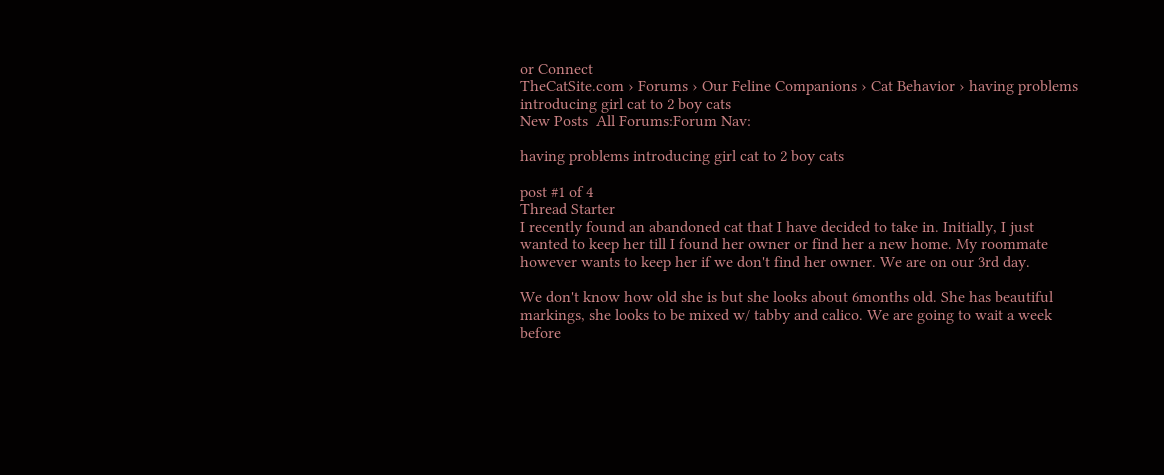or Connect
TheCatSite.com › Forums › Our Feline Companions › Cat Behavior › having problems introducing girl cat to 2 boy cats
New Posts  All Forums:Forum Nav:

having problems introducing girl cat to 2 boy cats

post #1 of 4
Thread Starter
I recently found an abandoned cat that I have decided to take in. Initially, I just wanted to keep her till I found her owner or find her a new home. My roommate however wants to keep her if we don't find her owner. We are on our 3rd day.

We don't know how old she is but she looks about 6months old. She has beautiful markings, she looks to be mixed w/ tabby and calico. We are going to wait a week before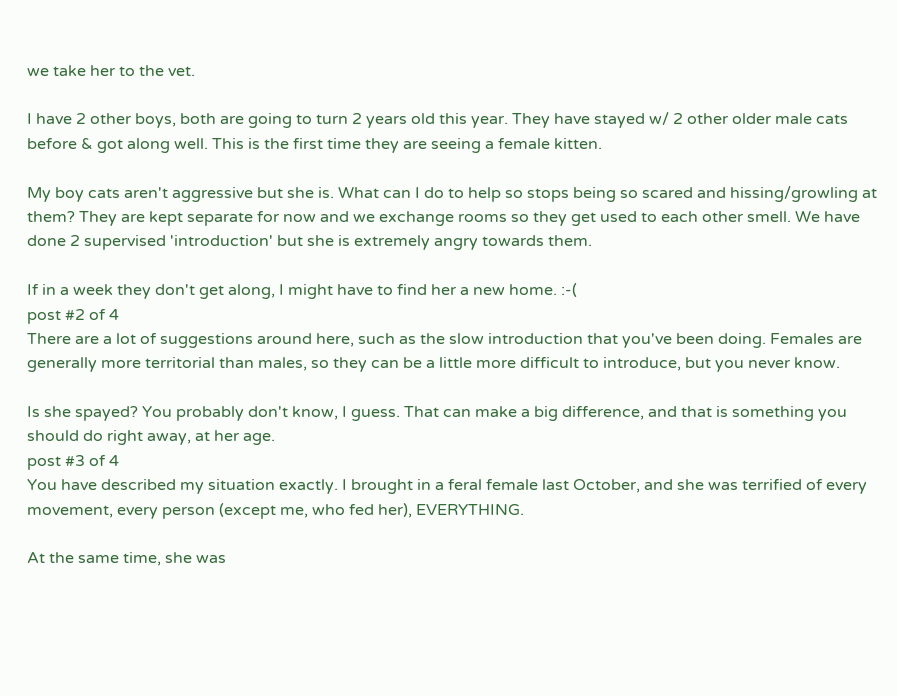we take her to the vet.

I have 2 other boys, both are going to turn 2 years old this year. They have stayed w/ 2 other older male cats before & got along well. This is the first time they are seeing a female kitten.

My boy cats aren't aggressive but she is. What can I do to help so stops being so scared and hissing/growling at them? They are kept separate for now and we exchange rooms so they get used to each other smell. We have done 2 supervised 'introduction' but she is extremely angry towards them.

If in a week they don't get along, I might have to find her a new home. :-(
post #2 of 4
There are a lot of suggestions around here, such as the slow introduction that you've been doing. Females are generally more territorial than males, so they can be a little more difficult to introduce, but you never know.

Is she spayed? You probably don't know, I guess. That can make a big difference, and that is something you should do right away, at her age.
post #3 of 4
You have described my situation exactly. I brought in a feral female last October, and she was terrified of every movement, every person (except me, who fed her), EVERYTHING.

At the same time, she was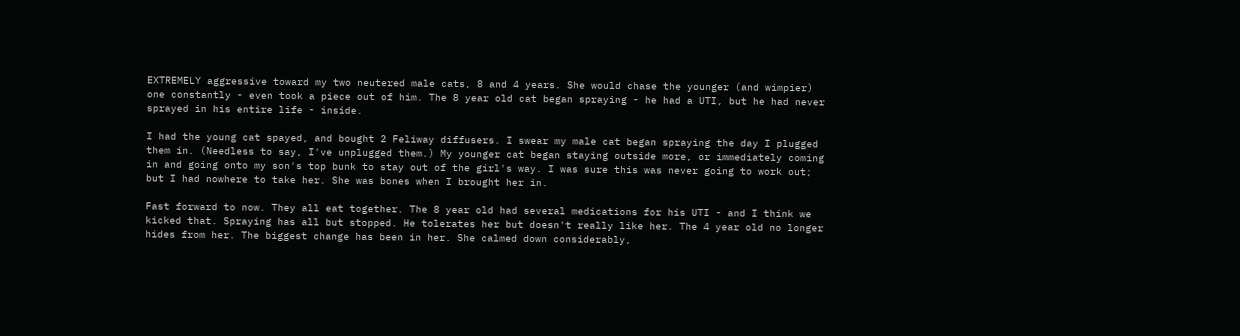EXTREMELY aggressive toward my two neutered male cats, 8 and 4 years. She would chase the younger (and wimpier) one constantly - even took a piece out of him. The 8 year old cat began spraying - he had a UTI, but he had never sprayed in his entire life - inside.

I had the young cat spayed, and bought 2 Feliway diffusers. I swear my male cat began spraying the day I plugged them in. (Needless to say, I've unplugged them.) My younger cat began staying outside more, or immediately coming in and going onto my son's top bunk to stay out of the girl's way. I was sure this was never going to work out; but I had nowhere to take her. She was bones when I brought her in.

Fast forward to now. They all eat together. The 8 year old had several medications for his UTI - and I think we kicked that. Spraying has all but stopped. He tolerates her but doesn't really like her. The 4 year old no longer hides from her. The biggest change has been in her. She calmed down considerably,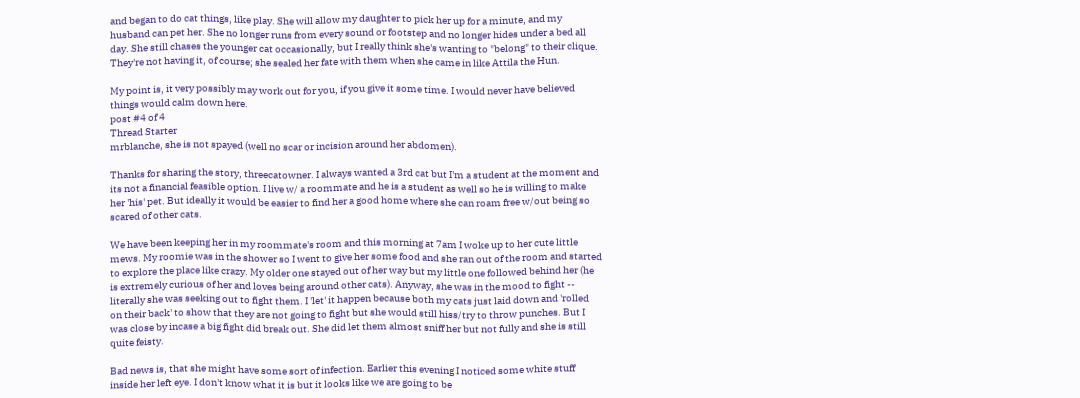and began to do cat things, like play. She will allow my daughter to pick her up for a minute, and my husband can pet her. She no longer runs from every sound or footstep and no longer hides under a bed all day. She still chases the younger cat occasionally, but I really think she's wanting to "belong" to their clique. They're not having it, of course; she sealed her fate with them when she came in like Attila the Hun.

My point is, it very possibly may work out for you, if you give it some time. I would never have believed things would calm down here.
post #4 of 4
Thread Starter
mrblanche, she is not spayed (well no scar or incision around her abdomen).

Thanks for sharing the story, threecatowner. I always wanted a 3rd cat but I'm a student at the moment and its not a financial feasible option. I live w/ a roommate and he is a student as well so he is willing to make her 'his' pet. But ideally it would be easier to find her a good home where she can roam free w/out being so scared of other cats.

We have been keeping her in my roommate's room and this morning at 7am I woke up to her cute little mews. My roomie was in the shower so I went to give her some food and she ran out of the room and started to explore the place like crazy. My older one stayed out of her way but my little one followed behind her (he is extremely curious of her and loves being around other cats). Anyway, she was in the mood to fight -- literally she was seeking out to fight them. I 'let' it happen because both my cats just laid down and 'rolled on their back' to show that they are not going to fight but she would still hiss/try to throw punches. But I was close by incase a big fight did break out. She did let them almost sniff her but not fully and she is still quite feisty.

Bad news is, that she might have some sort of infection. Earlier this evening I noticed some white stuff inside her left eye. I don't know what it is but it looks like we are going to be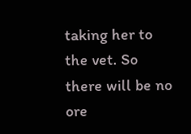taking her to the vet. So there will be no ore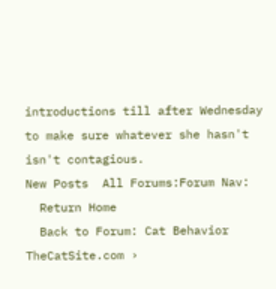introductions till after Wednesday to make sure whatever she hasn't isn't contagious.
New Posts  All Forums:Forum Nav:
  Return Home
  Back to Forum: Cat Behavior
TheCatSite.com ›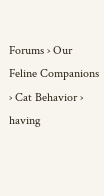Forums › Our Feline Companions › Cat Behavior › having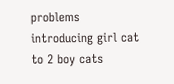problems introducing girl cat to 2 boy cats